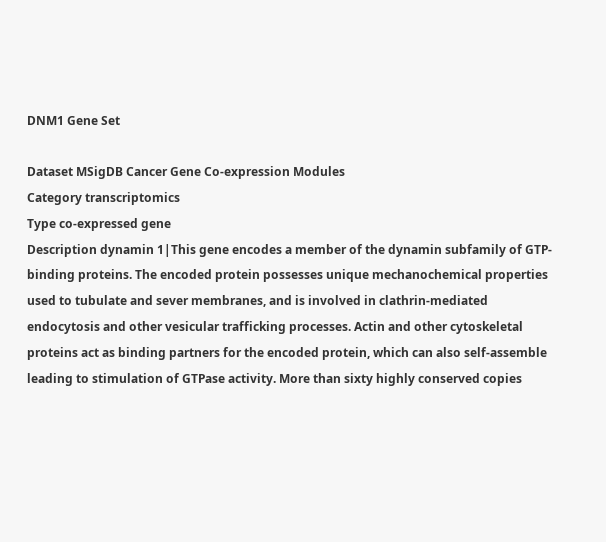DNM1 Gene Set

Dataset MSigDB Cancer Gene Co-expression Modules
Category transcriptomics
Type co-expressed gene
Description dynamin 1|This gene encodes a member of the dynamin subfamily of GTP-binding proteins. The encoded protein possesses unique mechanochemical properties used to tubulate and sever membranes, and is involved in clathrin-mediated endocytosis and other vesicular trafficking processes. Actin and other cytoskeletal proteins act as binding partners for the encoded protein, which can also self-assemble leading to stimulation of GTPase activity. More than sixty highly conserved copies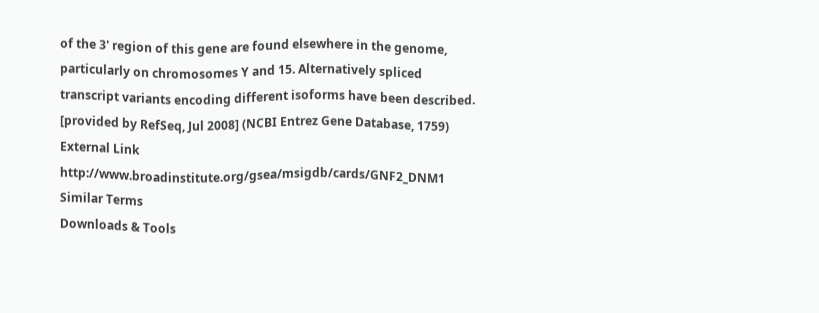of the 3' region of this gene are found elsewhere in the genome, particularly on chromosomes Y and 15. Alternatively spliced transcript variants encoding different isoforms have been described. [provided by RefSeq, Jul 2008] (NCBI Entrez Gene Database, 1759)
External Link http://www.broadinstitute.org/gsea/msigdb/cards/GNF2_DNM1
Similar Terms
Downloads & Tools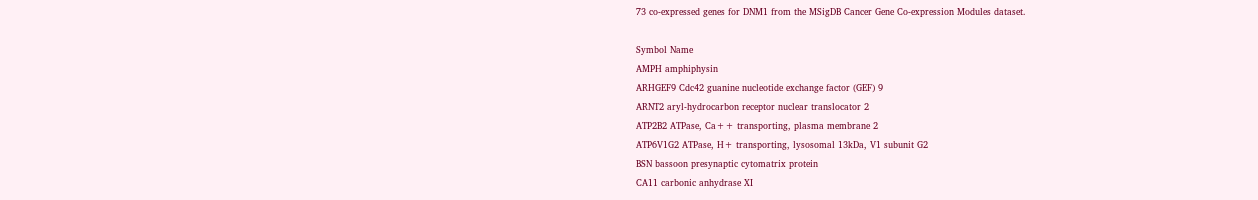73 co-expressed genes for DNM1 from the MSigDB Cancer Gene Co-expression Modules dataset.

Symbol Name
AMPH amphiphysin
ARHGEF9 Cdc42 guanine nucleotide exchange factor (GEF) 9
ARNT2 aryl-hydrocarbon receptor nuclear translocator 2
ATP2B2 ATPase, Ca++ transporting, plasma membrane 2
ATP6V1G2 ATPase, H+ transporting, lysosomal 13kDa, V1 subunit G2
BSN bassoon presynaptic cytomatrix protein
CA11 carbonic anhydrase XI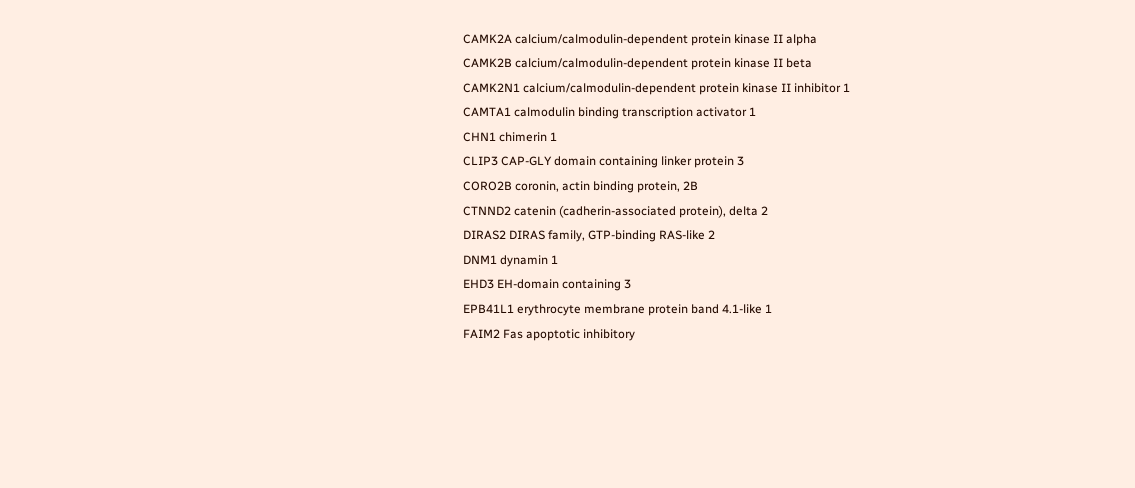CAMK2A calcium/calmodulin-dependent protein kinase II alpha
CAMK2B calcium/calmodulin-dependent protein kinase II beta
CAMK2N1 calcium/calmodulin-dependent protein kinase II inhibitor 1
CAMTA1 calmodulin binding transcription activator 1
CHN1 chimerin 1
CLIP3 CAP-GLY domain containing linker protein 3
CORO2B coronin, actin binding protein, 2B
CTNND2 catenin (cadherin-associated protein), delta 2
DIRAS2 DIRAS family, GTP-binding RAS-like 2
DNM1 dynamin 1
EHD3 EH-domain containing 3
EPB41L1 erythrocyte membrane protein band 4.1-like 1
FAIM2 Fas apoptotic inhibitory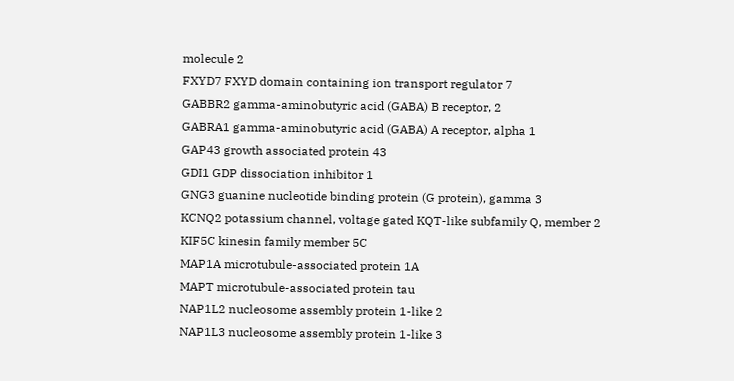molecule 2
FXYD7 FXYD domain containing ion transport regulator 7
GABBR2 gamma-aminobutyric acid (GABA) B receptor, 2
GABRA1 gamma-aminobutyric acid (GABA) A receptor, alpha 1
GAP43 growth associated protein 43
GDI1 GDP dissociation inhibitor 1
GNG3 guanine nucleotide binding protein (G protein), gamma 3
KCNQ2 potassium channel, voltage gated KQT-like subfamily Q, member 2
KIF5C kinesin family member 5C
MAP1A microtubule-associated protein 1A
MAPT microtubule-associated protein tau
NAP1L2 nucleosome assembly protein 1-like 2
NAP1L3 nucleosome assembly protein 1-like 3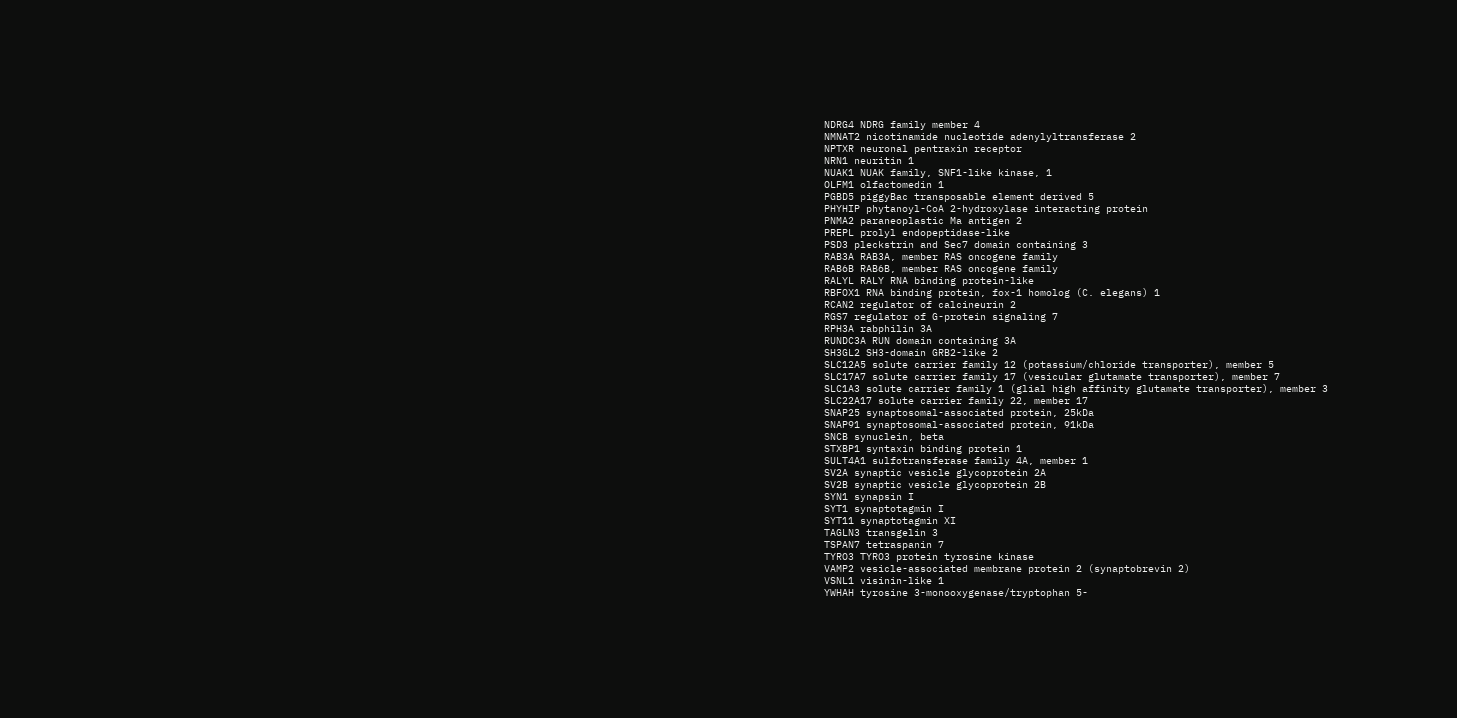NDRG4 NDRG family member 4
NMNAT2 nicotinamide nucleotide adenylyltransferase 2
NPTXR neuronal pentraxin receptor
NRN1 neuritin 1
NUAK1 NUAK family, SNF1-like kinase, 1
OLFM1 olfactomedin 1
PGBD5 piggyBac transposable element derived 5
PHYHIP phytanoyl-CoA 2-hydroxylase interacting protein
PNMA2 paraneoplastic Ma antigen 2
PREPL prolyl endopeptidase-like
PSD3 pleckstrin and Sec7 domain containing 3
RAB3A RAB3A, member RAS oncogene family
RAB6B RAB6B, member RAS oncogene family
RALYL RALY RNA binding protein-like
RBFOX1 RNA binding protein, fox-1 homolog (C. elegans) 1
RCAN2 regulator of calcineurin 2
RGS7 regulator of G-protein signaling 7
RPH3A rabphilin 3A
RUNDC3A RUN domain containing 3A
SH3GL2 SH3-domain GRB2-like 2
SLC12A5 solute carrier family 12 (potassium/chloride transporter), member 5
SLC17A7 solute carrier family 17 (vesicular glutamate transporter), member 7
SLC1A3 solute carrier family 1 (glial high affinity glutamate transporter), member 3
SLC22A17 solute carrier family 22, member 17
SNAP25 synaptosomal-associated protein, 25kDa
SNAP91 synaptosomal-associated protein, 91kDa
SNCB synuclein, beta
STXBP1 syntaxin binding protein 1
SULT4A1 sulfotransferase family 4A, member 1
SV2A synaptic vesicle glycoprotein 2A
SV2B synaptic vesicle glycoprotein 2B
SYN1 synapsin I
SYT1 synaptotagmin I
SYT11 synaptotagmin XI
TAGLN3 transgelin 3
TSPAN7 tetraspanin 7
TYRO3 TYRO3 protein tyrosine kinase
VAMP2 vesicle-associated membrane protein 2 (synaptobrevin 2)
VSNL1 visinin-like 1
YWHAH tyrosine 3-monooxygenase/tryptophan 5-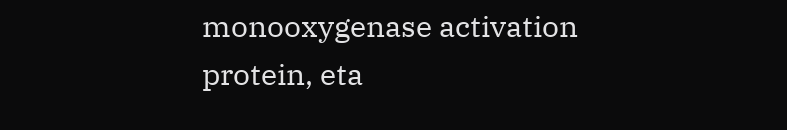monooxygenase activation protein, eta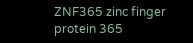ZNF365 zinc finger protein 365